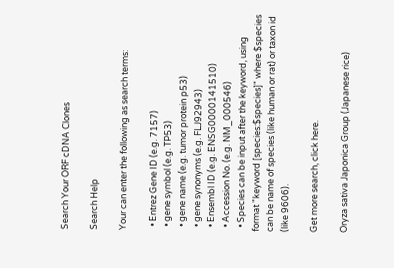Search Your ORF cDNA Clones

Search Help

Your can enter the following as search terms:

  • Entrez Gene ID (e.g. 7157)
  • gene symbol (e.g. TP53)
  • gene name (e.g. tumor protein p53)
  • gene synonyms (e.g. FLJ92943)
  • Ensembl ID (e.g. ENSG0000141510)
  • Accession No. (e.g. NM_000546)
  • Species can be input after the keyword, using format "keyword [species:$species]" where $species can be name of species (like human or rat) or taxon id (like 9606).

Get more search, click here.

Oryza sativa Japonica Group (Japanese rice)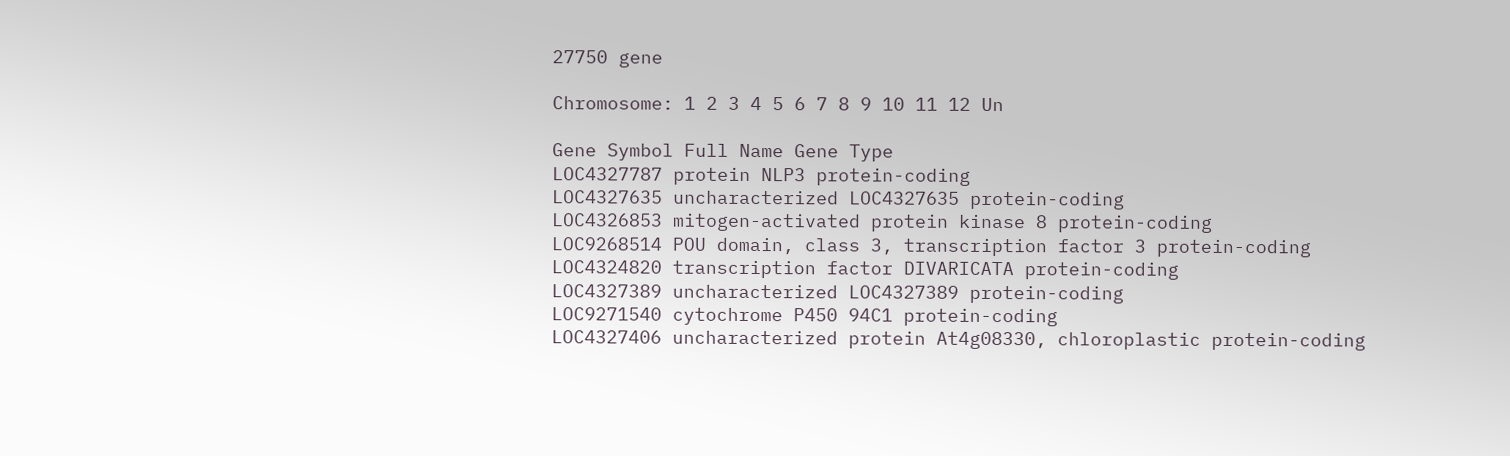27750 gene

Chromosome: 1 2 3 4 5 6 7 8 9 10 11 12 Un

Gene Symbol Full Name Gene Type
LOC4327787 protein NLP3 protein-coding
LOC4327635 uncharacterized LOC4327635 protein-coding
LOC4326853 mitogen-activated protein kinase 8 protein-coding
LOC9268514 POU domain, class 3, transcription factor 3 protein-coding
LOC4324820 transcription factor DIVARICATA protein-coding
LOC4327389 uncharacterized LOC4327389 protein-coding
LOC9271540 cytochrome P450 94C1 protein-coding
LOC4327406 uncharacterized protein At4g08330, chloroplastic protein-coding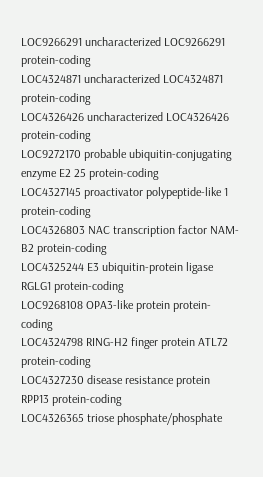LOC9266291 uncharacterized LOC9266291 protein-coding
LOC4324871 uncharacterized LOC4324871 protein-coding
LOC4326426 uncharacterized LOC4326426 protein-coding
LOC9272170 probable ubiquitin-conjugating enzyme E2 25 protein-coding
LOC4327145 proactivator polypeptide-like 1 protein-coding
LOC4326803 NAC transcription factor NAM-B2 protein-coding
LOC4325244 E3 ubiquitin-protein ligase RGLG1 protein-coding
LOC9268108 OPA3-like protein protein-coding
LOC4324798 RING-H2 finger protein ATL72 protein-coding
LOC4327230 disease resistance protein RPP13 protein-coding
LOC4326365 triose phosphate/phosphate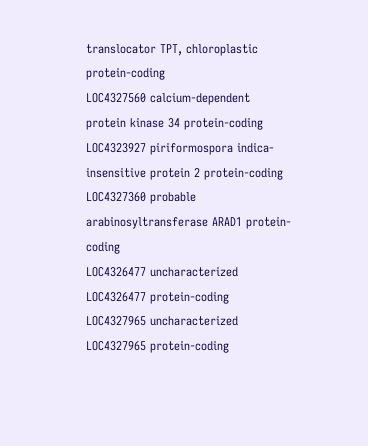translocator TPT, chloroplastic protein-coding
LOC4327560 calcium-dependent protein kinase 34 protein-coding
LOC4323927 piriformospora indica-insensitive protein 2 protein-coding
LOC4327360 probable arabinosyltransferase ARAD1 protein-coding
LOC4326477 uncharacterized LOC4326477 protein-coding
LOC4327965 uncharacterized LOC4327965 protein-coding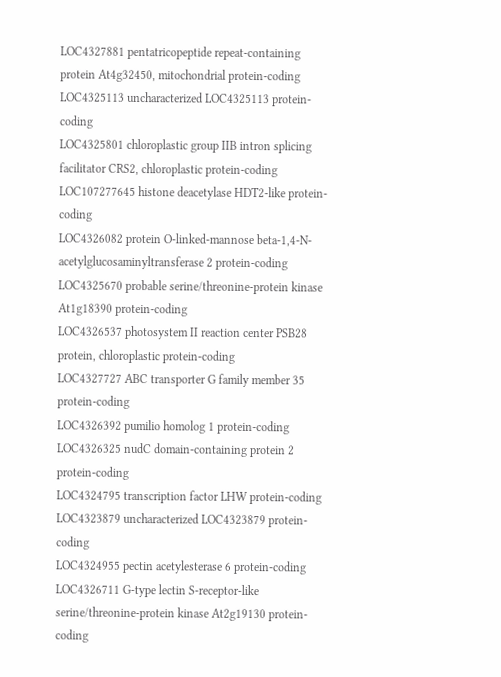LOC4327881 pentatricopeptide repeat-containing protein At4g32450, mitochondrial protein-coding
LOC4325113 uncharacterized LOC4325113 protein-coding
LOC4325801 chloroplastic group IIB intron splicing facilitator CRS2, chloroplastic protein-coding
LOC107277645 histone deacetylase HDT2-like protein-coding
LOC4326082 protein O-linked-mannose beta-1,4-N-acetylglucosaminyltransferase 2 protein-coding
LOC4325670 probable serine/threonine-protein kinase At1g18390 protein-coding
LOC4326537 photosystem II reaction center PSB28 protein, chloroplastic protein-coding
LOC4327727 ABC transporter G family member 35 protein-coding
LOC4326392 pumilio homolog 1 protein-coding
LOC4326325 nudC domain-containing protein 2 protein-coding
LOC4324795 transcription factor LHW protein-coding
LOC4323879 uncharacterized LOC4323879 protein-coding
LOC4324955 pectin acetylesterase 6 protein-coding
LOC4326711 G-type lectin S-receptor-like serine/threonine-protein kinase At2g19130 protein-coding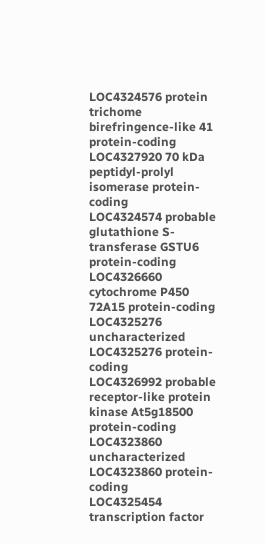LOC4324576 protein trichome birefringence-like 41 protein-coding
LOC4327920 70 kDa peptidyl-prolyl isomerase protein-coding
LOC4324574 probable glutathione S-transferase GSTU6 protein-coding
LOC4326660 cytochrome P450 72A15 protein-coding
LOC4325276 uncharacterized LOC4325276 protein-coding
LOC4326992 probable receptor-like protein kinase At5g18500 protein-coding
LOC4323860 uncharacterized LOC4323860 protein-coding
LOC4325454 transcription factor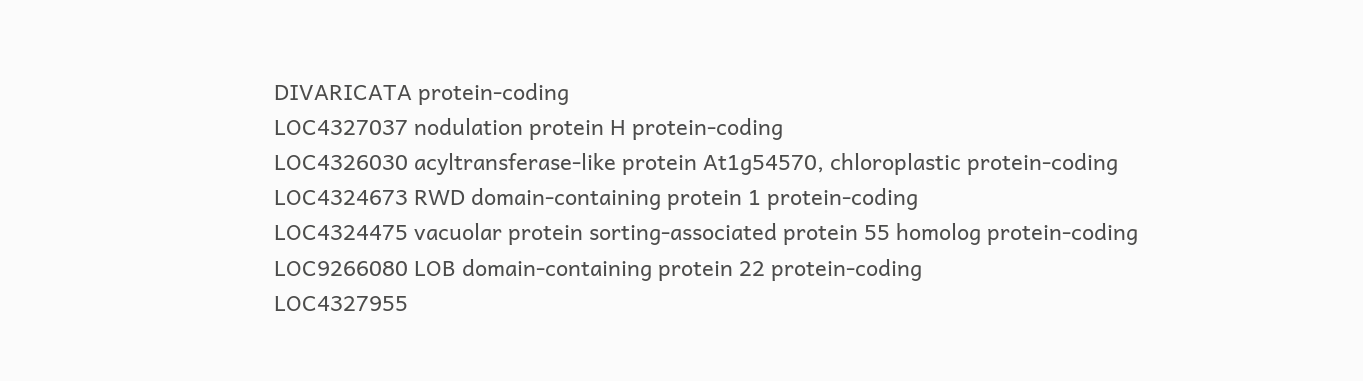DIVARICATA protein-coding
LOC4327037 nodulation protein H protein-coding
LOC4326030 acyltransferase-like protein At1g54570, chloroplastic protein-coding
LOC4324673 RWD domain-containing protein 1 protein-coding
LOC4324475 vacuolar protein sorting-associated protein 55 homolog protein-coding
LOC9266080 LOB domain-containing protein 22 protein-coding
LOC4327955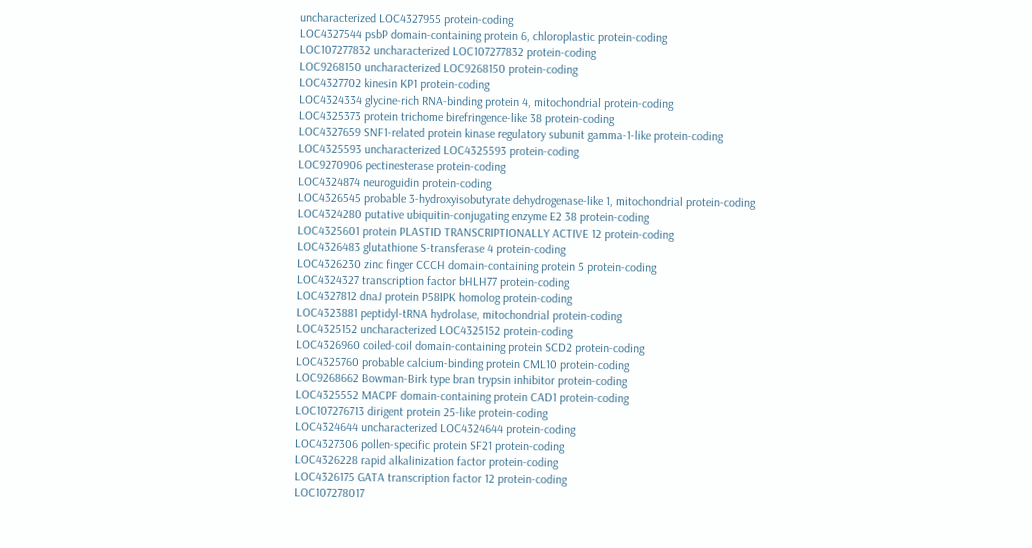uncharacterized LOC4327955 protein-coding
LOC4327544 psbP domain-containing protein 6, chloroplastic protein-coding
LOC107277832 uncharacterized LOC107277832 protein-coding
LOC9268150 uncharacterized LOC9268150 protein-coding
LOC4327702 kinesin KP1 protein-coding
LOC4324334 glycine-rich RNA-binding protein 4, mitochondrial protein-coding
LOC4325373 protein trichome birefringence-like 38 protein-coding
LOC4327659 SNF1-related protein kinase regulatory subunit gamma-1-like protein-coding
LOC4325593 uncharacterized LOC4325593 protein-coding
LOC9270906 pectinesterase protein-coding
LOC4324874 neuroguidin protein-coding
LOC4326545 probable 3-hydroxyisobutyrate dehydrogenase-like 1, mitochondrial protein-coding
LOC4324280 putative ubiquitin-conjugating enzyme E2 38 protein-coding
LOC4325601 protein PLASTID TRANSCRIPTIONALLY ACTIVE 12 protein-coding
LOC4326483 glutathione S-transferase 4 protein-coding
LOC4326230 zinc finger CCCH domain-containing protein 5 protein-coding
LOC4324327 transcription factor bHLH77 protein-coding
LOC4327812 dnaJ protein P58IPK homolog protein-coding
LOC4323881 peptidyl-tRNA hydrolase, mitochondrial protein-coding
LOC4325152 uncharacterized LOC4325152 protein-coding
LOC4326960 coiled-coil domain-containing protein SCD2 protein-coding
LOC4325760 probable calcium-binding protein CML10 protein-coding
LOC9268662 Bowman-Birk type bran trypsin inhibitor protein-coding
LOC4325552 MACPF domain-containing protein CAD1 protein-coding
LOC107276713 dirigent protein 25-like protein-coding
LOC4324644 uncharacterized LOC4324644 protein-coding
LOC4327306 pollen-specific protein SF21 protein-coding
LOC4326228 rapid alkalinization factor protein-coding
LOC4326175 GATA transcription factor 12 protein-coding
LOC107278017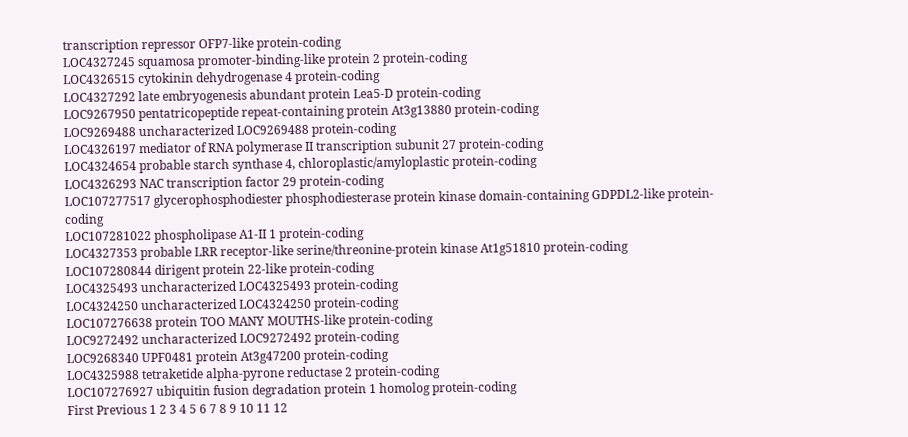transcription repressor OFP7-like protein-coding
LOC4327245 squamosa promoter-binding-like protein 2 protein-coding
LOC4326515 cytokinin dehydrogenase 4 protein-coding
LOC4327292 late embryogenesis abundant protein Lea5-D protein-coding
LOC9267950 pentatricopeptide repeat-containing protein At3g13880 protein-coding
LOC9269488 uncharacterized LOC9269488 protein-coding
LOC4326197 mediator of RNA polymerase II transcription subunit 27 protein-coding
LOC4324654 probable starch synthase 4, chloroplastic/amyloplastic protein-coding
LOC4326293 NAC transcription factor 29 protein-coding
LOC107277517 glycerophosphodiester phosphodiesterase protein kinase domain-containing GDPDL2-like protein-coding
LOC107281022 phospholipase A1-II 1 protein-coding
LOC4327353 probable LRR receptor-like serine/threonine-protein kinase At1g51810 protein-coding
LOC107280844 dirigent protein 22-like protein-coding
LOC4325493 uncharacterized LOC4325493 protein-coding
LOC4324250 uncharacterized LOC4324250 protein-coding
LOC107276638 protein TOO MANY MOUTHS-like protein-coding
LOC9272492 uncharacterized LOC9272492 protein-coding
LOC9268340 UPF0481 protein At3g47200 protein-coding
LOC4325988 tetraketide alpha-pyrone reductase 2 protein-coding
LOC107276927 ubiquitin fusion degradation protein 1 homolog protein-coding
First Previous 1 2 3 4 5 6 7 8 9 10 11 12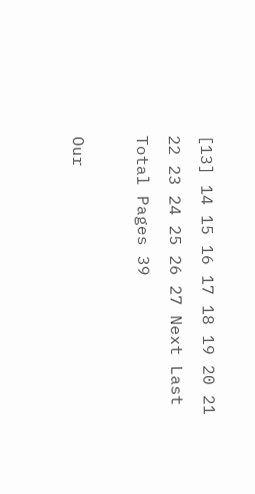[13] 14 15 16 17 18 19 20 21 22 23 24 25 26 27 Next Last Total Pages 39

Our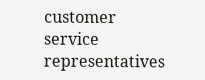customer service representatives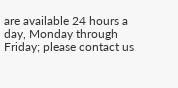are available 24 hours a day, Monday through Friday; please contact us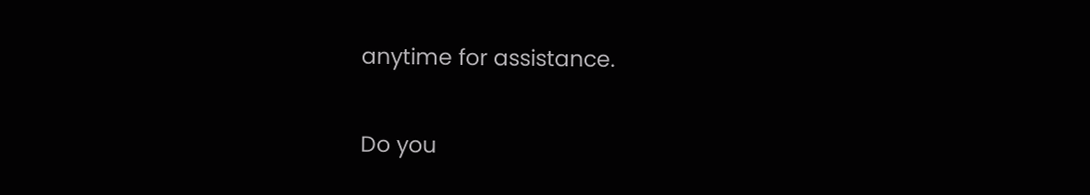anytime for assistance.


Do you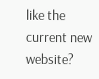like the current new website?